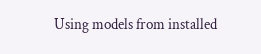Using models from installed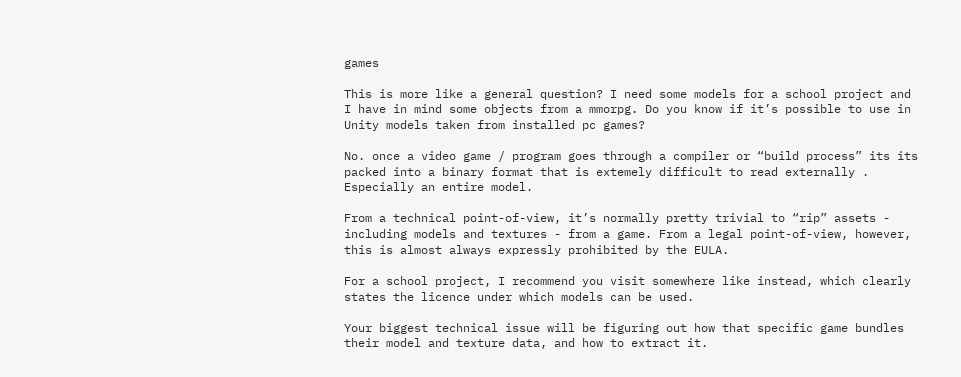games

This is more like a general question? I need some models for a school project and I have in mind some objects from a mmorpg. Do you know if it’s possible to use in Unity models taken from installed pc games?

No. once a video game / program goes through a compiler or “build process” its its packed into a binary format that is extemely difficult to read externally . Especially an entire model.

From a technical point-of-view, it’s normally pretty trivial to “rip” assets - including models and textures - from a game. From a legal point-of-view, however, this is almost always expressly prohibited by the EULA.

For a school project, I recommend you visit somewhere like instead, which clearly states the licence under which models can be used.

Your biggest technical issue will be figuring out how that specific game bundles their model and texture data, and how to extract it.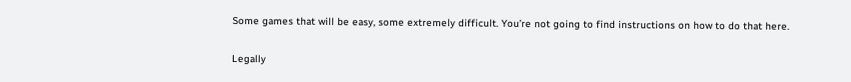Some games that will be easy, some extremely difficult. You’re not going to find instructions on how to do that here.

Legally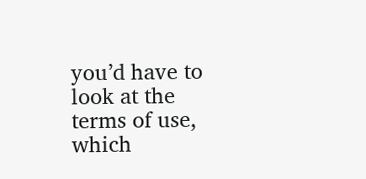you’d have to look at the terms of use, which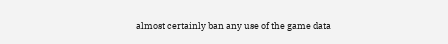almost certainly ban any use of the game data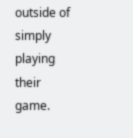outside of simply playing their game.